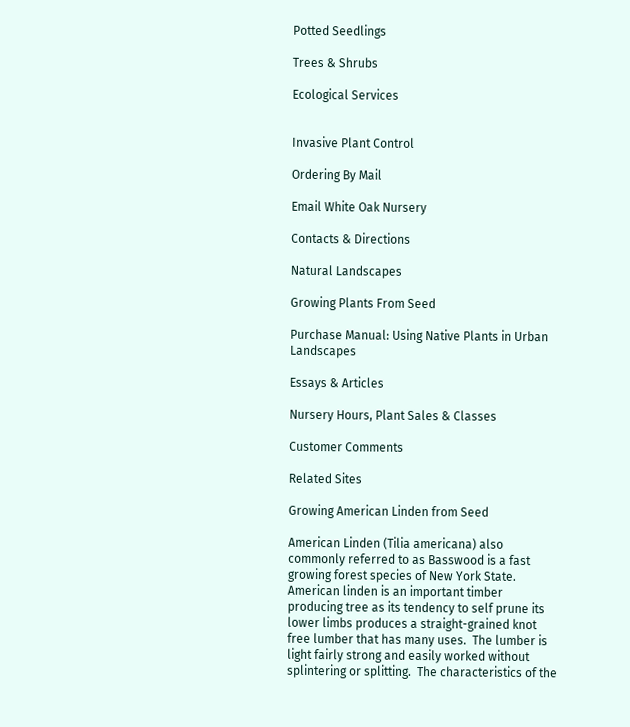Potted Seedlings

Trees & Shrubs

Ecological Services


Invasive Plant Control

Ordering By Mail

Email White Oak Nursery

Contacts & Directions

Natural Landscapes

Growing Plants From Seed

Purchase Manual: Using Native Plants in Urban Landscapes

Essays & Articles

Nursery Hours, Plant Sales & Classes

Customer Comments

Related Sites

Growing American Linden from Seed

American Linden (Tilia americana) also commonly referred to as Basswood is a fast growing forest species of New York State.  American linden is an important timber producing tree as its tendency to self prune its lower limbs produces a straight-grained knot free lumber that has many uses.  The lumber is light fairly strong and easily worked without splintering or splitting.  The characteristics of the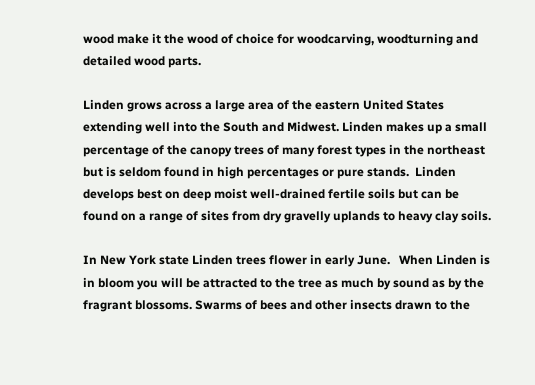wood make it the wood of choice for woodcarving, woodturning and detailed wood parts.

Linden grows across a large area of the eastern United States extending well into the South and Midwest. Linden makes up a small percentage of the canopy trees of many forest types in the northeast but is seldom found in high percentages or pure stands.  Linden develops best on deep moist well-drained fertile soils but can be found on a range of sites from dry gravelly uplands to heavy clay soils.

In New York state Linden trees flower in early June.   When Linden is in bloom you will be attracted to the tree as much by sound as by the fragrant blossoms. Swarms of bees and other insects drawn to the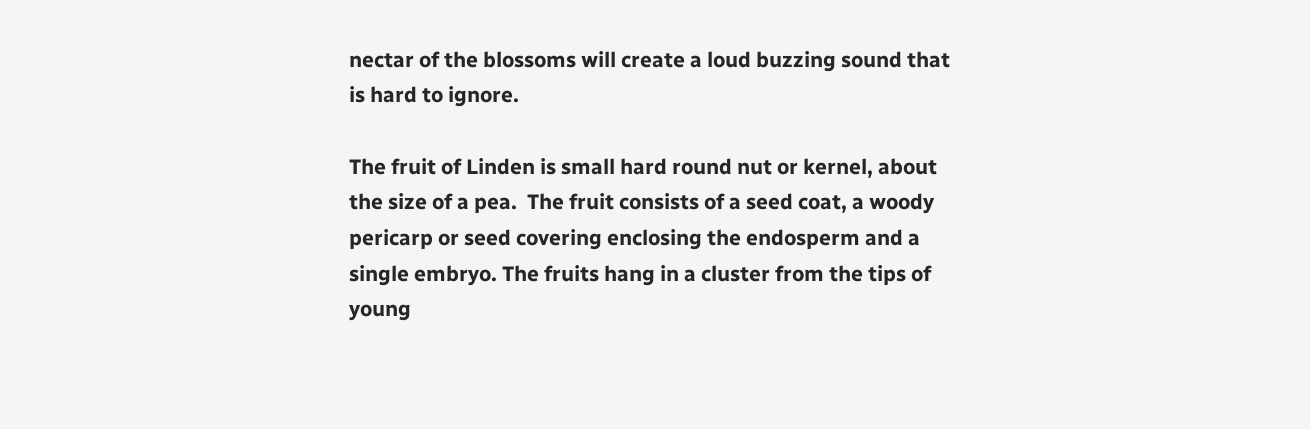nectar of the blossoms will create a loud buzzing sound that is hard to ignore.

The fruit of Linden is small hard round nut or kernel, about the size of a pea.  The fruit consists of a seed coat, a woody pericarp or seed covering enclosing the endosperm and a single embryo. The fruits hang in a cluster from the tips of young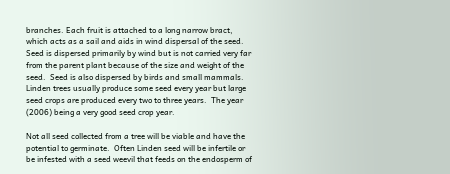branches. Each fruit is attached to a long narrow bract, which acts as a sail and aids in wind dispersal of the seed. Seed is dispersed primarily by wind but is not carried very far from the parent plant because of the size and weight of the seed.  Seed is also dispersed by birds and small mammals.  Linden trees usually produce some seed every year but large seed crops are produced every two to three years.  The year (2006) being a very good seed crop year.

Not all seed collected from a tree will be viable and have the potential to germinate.  Often Linden seed will be infertile or be infested with a seed weevil that feeds on the endosperm of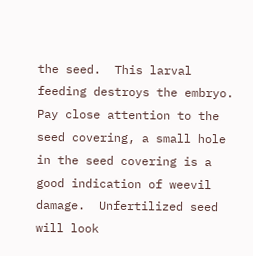the seed.  This larval feeding destroys the embryo.  Pay close attention to the seed covering, a small hole in the seed covering is a good indication of weevil damage.  Unfertilized seed will look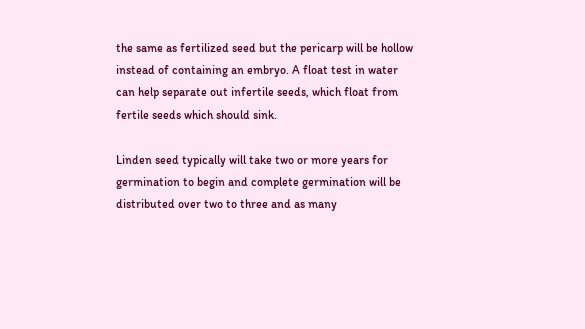the same as fertilized seed but the pericarp will be hollow instead of containing an embryo. A float test in water can help separate out infertile seeds, which float from fertile seeds which should sink.

Linden seed typically will take two or more years for germination to begin and complete germination will be distributed over two to three and as many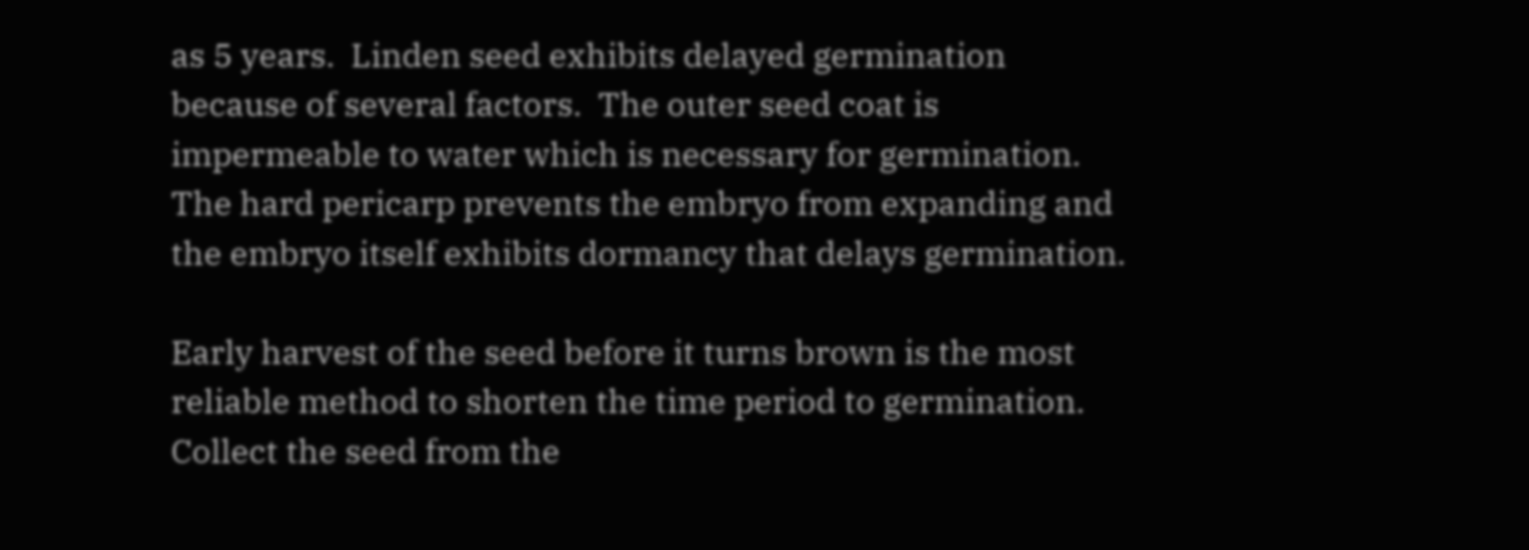as 5 years.  Linden seed exhibits delayed germination because of several factors.  The outer seed coat is impermeable to water which is necessary for germination.  The hard pericarp prevents the embryo from expanding and the embryo itself exhibits dormancy that delays germination.

Early harvest of the seed before it turns brown is the most reliable method to shorten the time period to germination.  Collect the seed from the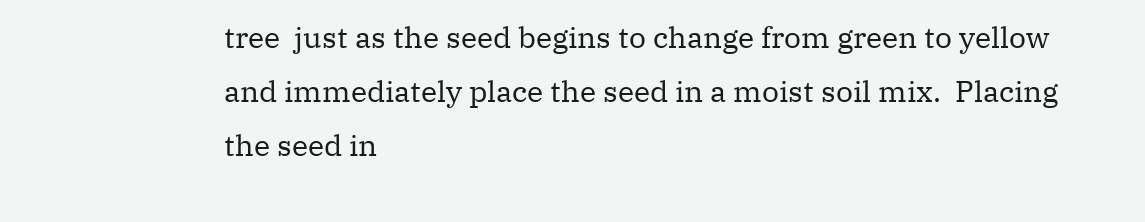tree  just as the seed begins to change from green to yellow and immediately place the seed in a moist soil mix.  Placing the seed in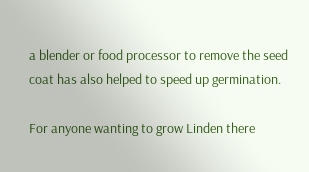a blender or food processor to remove the seed coat has also helped to speed up germination.

For anyone wanting to grow Linden there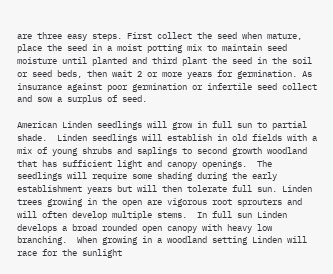are three easy steps. First collect the seed when mature, place the seed in a moist potting mix to maintain seed moisture until planted and third plant the seed in the soil or seed beds, then wait 2 or more years for germination. As insurance against poor germination or infertile seed collect and sow a surplus of seed.

American Linden seedlings will grow in full sun to partial shade.  Linden seedlings will establish in old fields with a mix of young shrubs and saplings to second growth woodland that has sufficient light and canopy openings.  The seedlings will require some shading during the early establishment years but will then tolerate full sun. Linden trees growing in the open are vigorous root sprouters and will often develop multiple stems.  In full sun Linden develops a broad rounded open canopy with heavy low branching.  When growing in a woodland setting Linden will race for the sunlight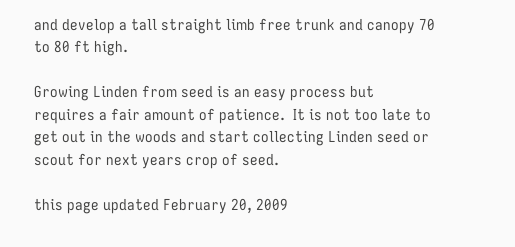and develop a tall straight limb free trunk and canopy 70 to 80 ft high.

Growing Linden from seed is an easy process but requires a fair amount of patience.  It is not too late to get out in the woods and start collecting Linden seed or scout for next years crop of seed.

this page updated February 20, 2009